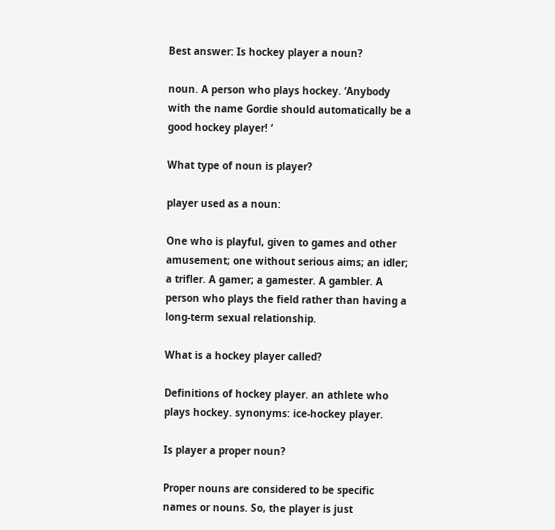Best answer: Is hockey player a noun?

noun. A person who plays hockey. ‘Anybody with the name Gordie should automatically be a good hockey player! ‘

What type of noun is player?

player used as a noun:

One who is playful, given to games and other amusement; one without serious aims; an idler; a trifler. A gamer; a gamester. A gambler. A person who plays the field rather than having a long-term sexual relationship.

What is a hockey player called?

Definitions of hockey player. an athlete who plays hockey. synonyms: ice-hockey player.

Is player a proper noun?

Proper nouns are considered to be specific names or nouns. So, the player is just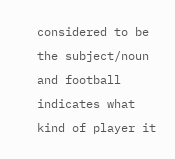considered to be the subject/noun and football indicates what kind of player it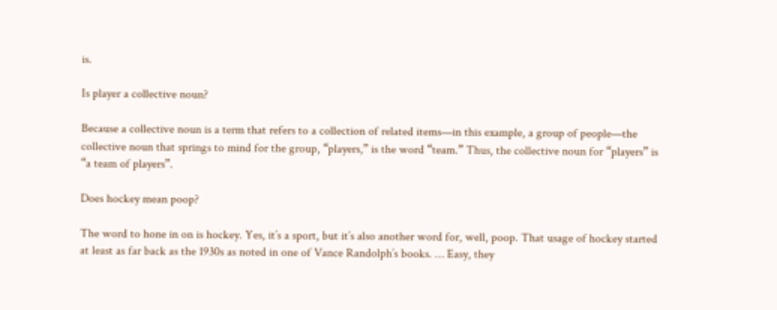is.

Is player a collective noun?

Because a collective noun is a term that refers to a collection of related items—in this example, a group of people—the collective noun that springs to mind for the group, “players,” is the word “team.” Thus, the collective noun for “players” is “a team of players”.

Does hockey mean poop?

The word to hone in on is hockey. Yes, it’s a sport, but it’s also another word for, well, poop. That usage of hockey started at least as far back as the 1930s as noted in one of Vance Randolph’s books. … Easy, they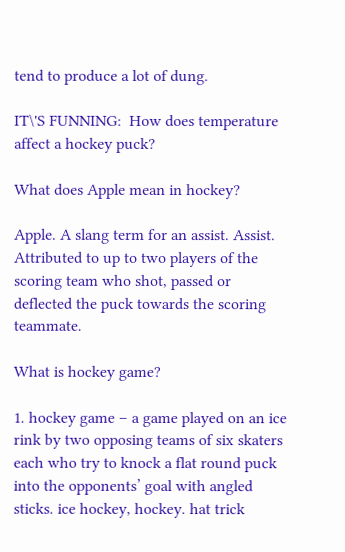tend to produce a lot of dung.

IT\'S FUNNING:  How does temperature affect a hockey puck?

What does Apple mean in hockey?

Apple. A slang term for an assist. Assist. Attributed to up to two players of the scoring team who shot, passed or deflected the puck towards the scoring teammate.

What is hockey game?

1. hockey game – a game played on an ice rink by two opposing teams of six skaters each who try to knock a flat round puck into the opponents’ goal with angled sticks. ice hockey, hockey. hat trick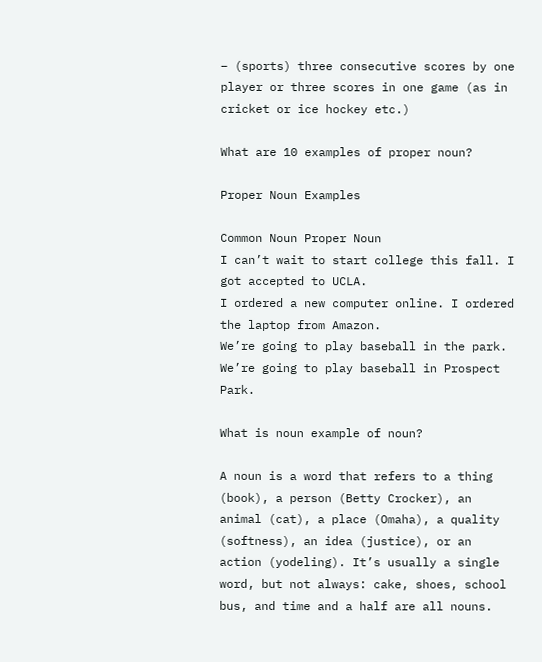– (sports) three consecutive scores by one player or three scores in one game (as in cricket or ice hockey etc.)

What are 10 examples of proper noun?

Proper Noun Examples

Common Noun Proper Noun
I can’t wait to start college this fall. I got accepted to UCLA.
I ordered a new computer online. I ordered the laptop from Amazon.
We’re going to play baseball in the park. We’re going to play baseball in Prospect Park.

What is noun example of noun?

A noun is a word that refers to a thing (book), a person (Betty Crocker), an animal (cat), a place (Omaha), a quality (softness), an idea (justice), or an action (yodeling). It’s usually a single word, but not always: cake, shoes, school bus, and time and a half are all nouns.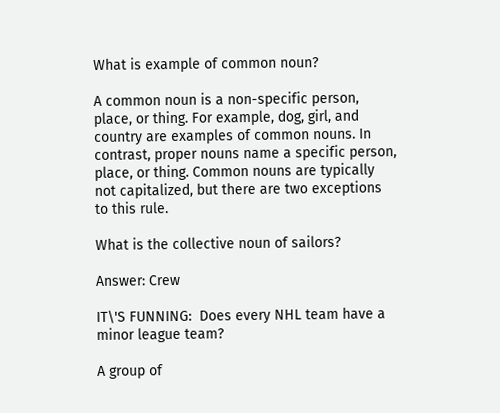What is example of common noun?

A common noun is a non-specific person, place, or thing. For example, dog, girl, and country are examples of common nouns. In contrast, proper nouns name a specific person, place, or thing. Common nouns are typically not capitalized, but there are two exceptions to this rule.

What is the collective noun of sailors?

Answer: Crew

IT\'S FUNNING:  Does every NHL team have a minor league team?

A group of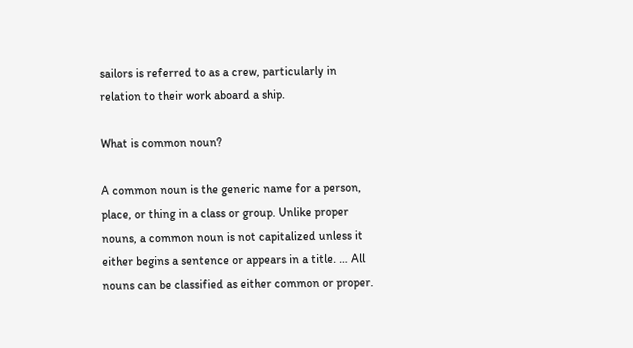sailors is referred to as a crew, particularly in relation to their work aboard a ship.

What is common noun?

A common noun is the generic name for a person, place, or thing in a class or group. Unlike proper nouns, a common noun is not capitalized unless it either begins a sentence or appears in a title. … All nouns can be classified as either common or proper.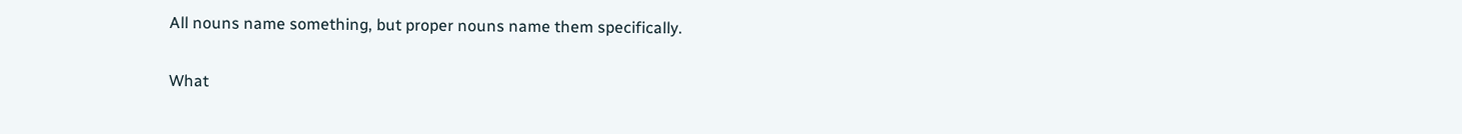All nouns name something, but proper nouns name them specifically.

What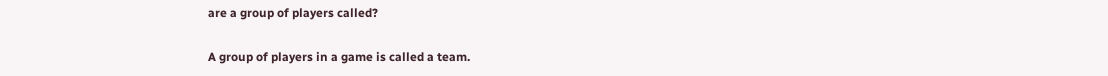are a group of players called?

A group of players in a game is called a team.